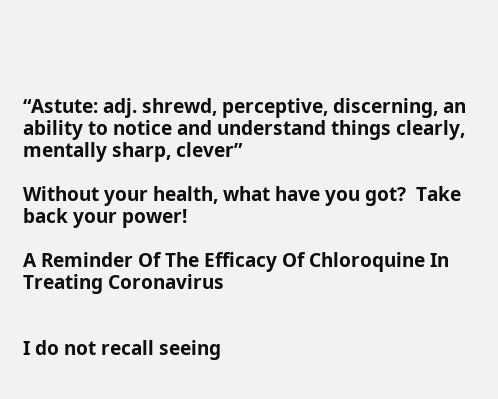“Astute: adj. shrewd, perceptive, discerning, an ability to notice and understand things clearly, mentally sharp, clever”

Without your health, what have you got?  Take back your power!

A Reminder Of The Efficacy Of Chloroquine In Treating Coronavirus


I do not recall seeing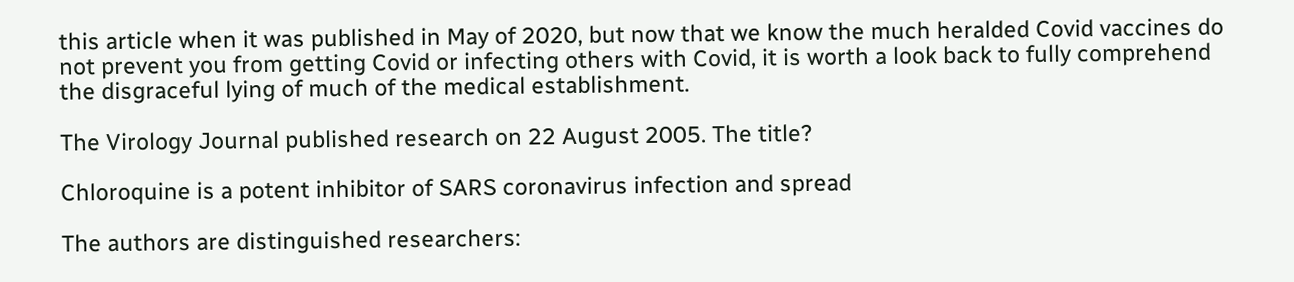this article when it was published in May of 2020, but now that we know the much heralded Covid vaccines do not prevent you from getting Covid or infecting others with Covid, it is worth a look back to fully comprehend the disgraceful lying of much of the medical establishment.

The Virology Journal published research on 22 August 2005. The title?

Chloroquine is a potent inhibitor of SARS coronavirus infection and spread

The authors are distinguished researchers: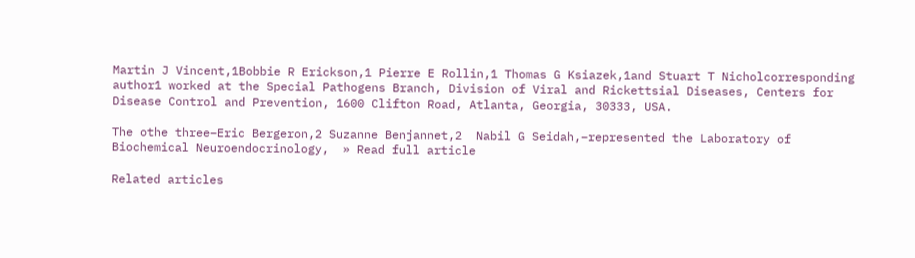Martin J Vincent,1Bobbie R Erickson,1 Pierre E Rollin,1 Thomas G Ksiazek,1and Stuart T Nicholcorresponding author1 worked at the Special Pathogens Branch, Division of Viral and Rickettsial Diseases, Centers for Disease Control and Prevention, 1600 Clifton Road, Atlanta, Georgia, 30333, USA.

The othe three–Eric Bergeron,2 Suzanne Benjannet,2  Nabil G Seidah,–represented the Laboratory of Biochemical Neuroendocrinology,  » Read full article

Related articles